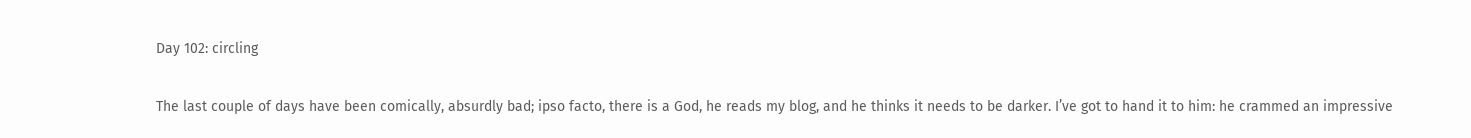Day 102: circling

The last couple of days have been comically, absurdly bad; ipso facto, there is a God, he reads my blog, and he thinks it needs to be darker. I’ve got to hand it to him: he crammed an impressive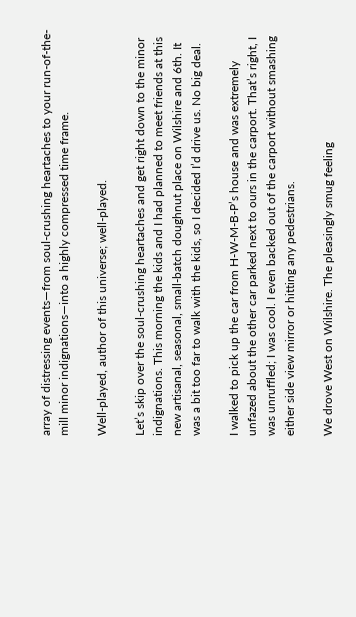array of distressing events—from soul-crushing heartaches to your run-of-the-mill minor indignations—into a highly compressed time frame.

Well-played, author of this universe; well-played.

Let’s skip over the soul-crushing heartaches and get right down to the minor indignations. This morning the kids and I had planned to meet friends at this new artisanal, seasonal, small-batch doughnut place on Wilshire and 6th. It was a bit too far to walk with the kids, so I decided I’d drive us. No big deal.

I walked to pick up the car from H-W-M-B-P’s house and was extremely unfazed about the other car parked next to ours in the carport. That’s right, I was unruffled; I was cool. I even backed out of the carport without smashing either side view mirror or hitting any pedestrians.

We drove West on Wilshire. The pleasingly smug feeling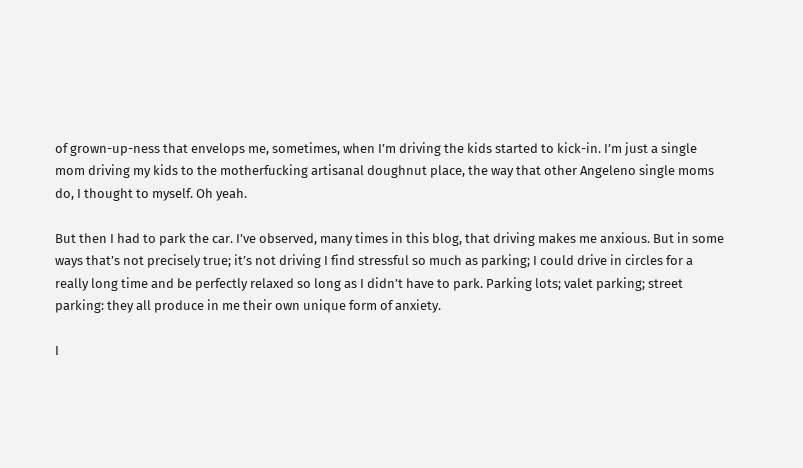of grown-up-ness that envelops me, sometimes, when I’m driving the kids started to kick-in. I’m just a single mom driving my kids to the motherfucking artisanal doughnut place, the way that other Angeleno single moms do, I thought to myself. Oh yeah.

But then I had to park the car. I’ve observed, many times in this blog, that driving makes me anxious. But in some ways that’s not precisely true; it’s not driving I find stressful so much as parking; I could drive in circles for a really long time and be perfectly relaxed so long as I didn’t have to park. Parking lots; valet parking; street parking: they all produce in me their own unique form of anxiety.

I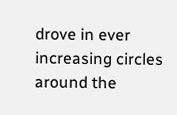drove in ever increasing circles around the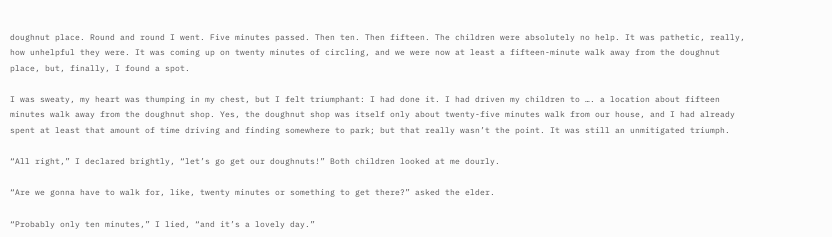doughnut place. Round and round I went. Five minutes passed. Then ten. Then fifteen. The children were absolutely no help. It was pathetic, really, how unhelpful they were. It was coming up on twenty minutes of circling, and we were now at least a fifteen-minute walk away from the doughnut place, but, finally, I found a spot.

I was sweaty, my heart was thumping in my chest, but I felt triumphant: I had done it. I had driven my children to …. a location about fifteen minutes walk away from the doughnut shop. Yes, the doughnut shop was itself only about twenty-five minutes walk from our house, and I had already spent at least that amount of time driving and finding somewhere to park; but that really wasn’t the point. It was still an unmitigated triumph.

“All right,” I declared brightly, “let’s go get our doughnuts!” Both children looked at me dourly.

“Are we gonna have to walk for, like, twenty minutes or something to get there?” asked the elder.

“Probably only ten minutes,” I lied, “and it’s a lovely day.”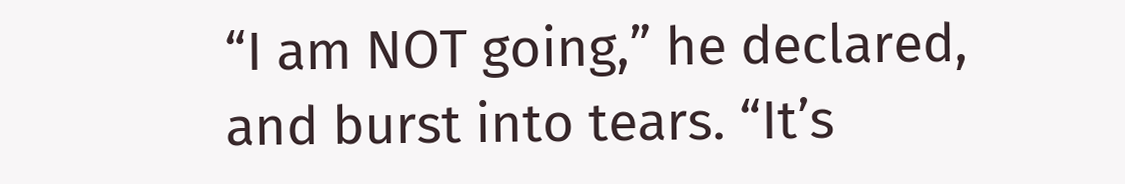“I am NOT going,” he declared, and burst into tears. “It’s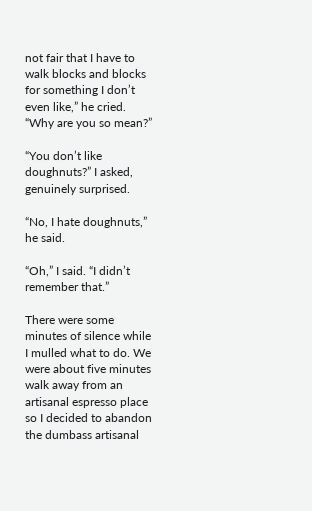not fair that I have to walk blocks and blocks for something I don’t even like,” he cried. “Why are you so mean?”

“You don’t like doughnuts?” I asked, genuinely surprised.

“No, I hate doughnuts,” he said.

“Oh,” I said. “I didn’t remember that.”

There were some minutes of silence while I mulled what to do. We were about five minutes walk away from an artisanal espresso place so I decided to abandon the dumbass artisanal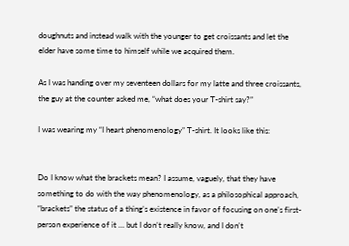doughnuts and instead walk with the younger to get croissants and let the elder have some time to himself while we acquired them.

As I was handing over my seventeen dollars for my latte and three croissants, the guy at the counter asked me, “what does your T-shirt say?”

I was wearing my “I heart phenomenology” T-shirt. It looks like this:


Do I know what the brackets mean? I assume, vaguely, that they have something to do with the way phenomenology, as a philosophical approach, “brackets” the status of a thing’s existence in favor of focusing on one’s first-person experience of it … but I don’t really know, and I don’t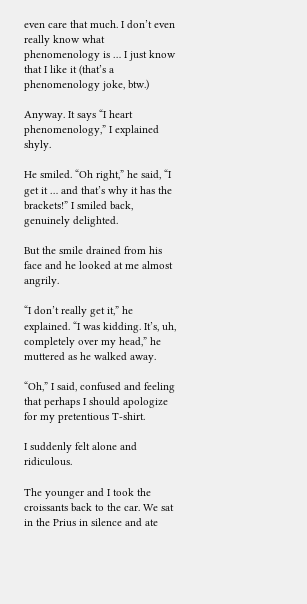even care that much. I don’t even really know what phenomenology is … I just know that I like it (that’s a phenomenology joke, btw.)

Anyway. It says “I heart phenomenology,” I explained shyly.

He smiled. “Oh right,” he said, “I get it … and that’s why it has the brackets!” I smiled back, genuinely delighted.

But the smile drained from his face and he looked at me almost angrily.

“I don’t really get it,” he explained. “I was kidding. It’s, uh, completely over my head,” he muttered as he walked away.

“Oh,” I said, confused and feeling that perhaps I should apologize for my pretentious T-shirt.

I suddenly felt alone and ridiculous.

The younger and I took the croissants back to the car. We sat in the Prius in silence and ate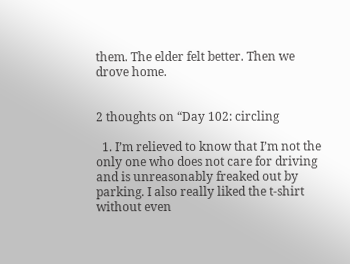them. The elder felt better. Then we drove home.


2 thoughts on “Day 102: circling

  1. I’m relieved to know that I’m not the only one who does not care for driving and is unreasonably freaked out by parking. I also really liked the t-shirt without even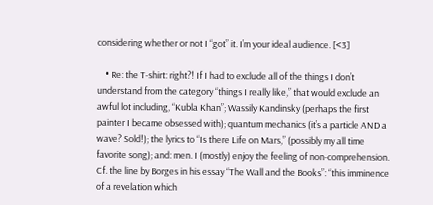considering whether or not I “got” it. I’m your ideal audience. [<3]

    • Re: the T-shirt: right?! If I had to exclude all of the things I don’t understand from the category “things I really like,” that would exclude an awful lot including, “Kubla Khan”; Wassily Kandinsky (perhaps the first painter I became obsessed with); quantum mechanics (it’s a particle AND a wave? Sold!); the lyrics to “Is there Life on Mars,” (possibly my all time favorite song); and: men. I (mostly) enjoy the feeling of non-comprehension. Cf. the line by Borges in his essay “The Wall and the Books”: “this imminence of a revelation which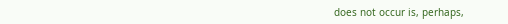does not occur is, perhaps,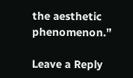the aesthetic phenomenon.”

Leave a Reply